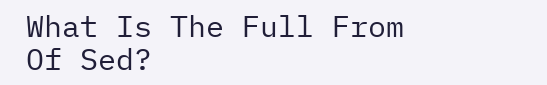What Is The Full From Of Sed?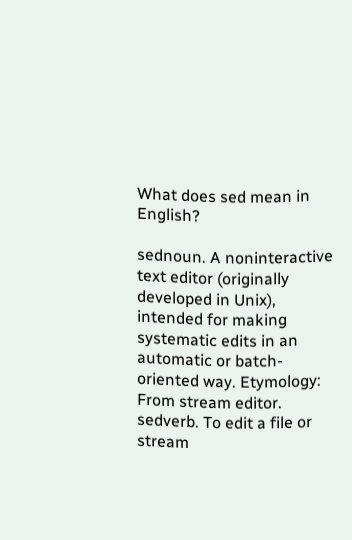What does sed mean in English?

sednoun. A noninteractive text editor (originally developed in Unix), intended for making systematic edits in an automatic or batch-oriented way. Etymology: From stream editor. sedverb. To edit a file or stream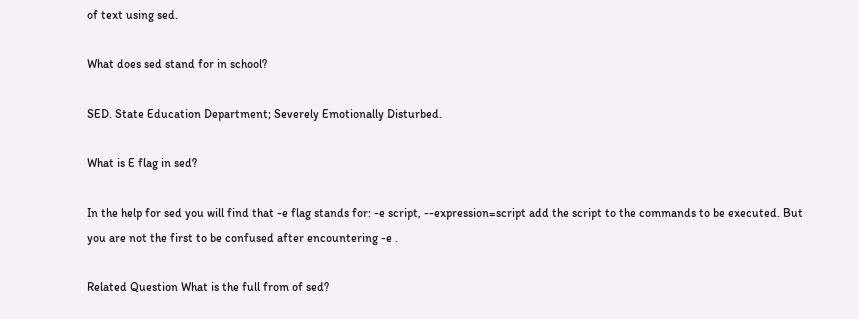of text using sed.

What does sed stand for in school?

SED. State Education Department; Severely Emotionally Disturbed.

What is E flag in sed?

In the help for sed you will find that -e flag stands for: -e script, --expression=script add the script to the commands to be executed. But you are not the first to be confused after encountering -e .

Related Question What is the full from of sed?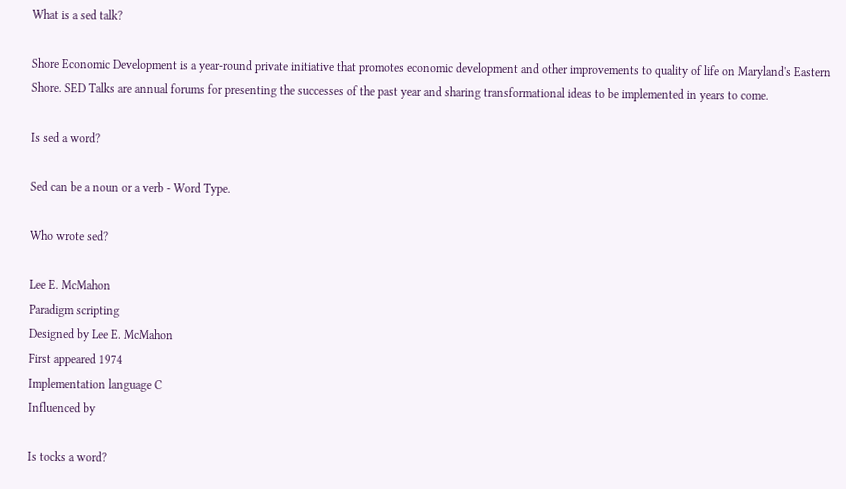What is a sed talk?

Shore Economic Development is a year-round private initiative that promotes economic development and other improvements to quality of life on Maryland's Eastern Shore. SED Talks are annual forums for presenting the successes of the past year and sharing transformational ideas to be implemented in years to come.

Is sed a word?

Sed can be a noun or a verb - Word Type.

Who wrote sed?

Lee E. McMahon
Paradigm scripting
Designed by Lee E. McMahon
First appeared 1974
Implementation language C
Influenced by

Is tocks a word?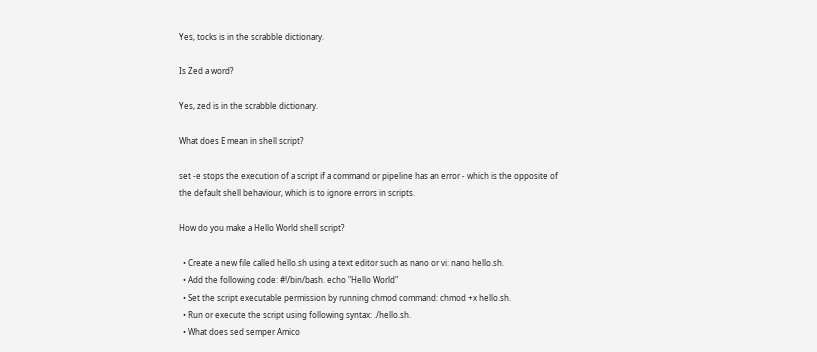Yes, tocks is in the scrabble dictionary.

Is Zed a word?

Yes, zed is in the scrabble dictionary.

What does E mean in shell script?

set -e stops the execution of a script if a command or pipeline has an error - which is the opposite of the default shell behaviour, which is to ignore errors in scripts.

How do you make a Hello World shell script?

  • Create a new file called hello.sh using a text editor such as nano or vi: nano hello.sh.
  • Add the following code: #!/bin/bash. echo "Hello World"
  • Set the script executable permission by running chmod command: chmod +x hello.sh.
  • Run or execute the script using following syntax: ./hello.sh.
  • What does sed semper Amico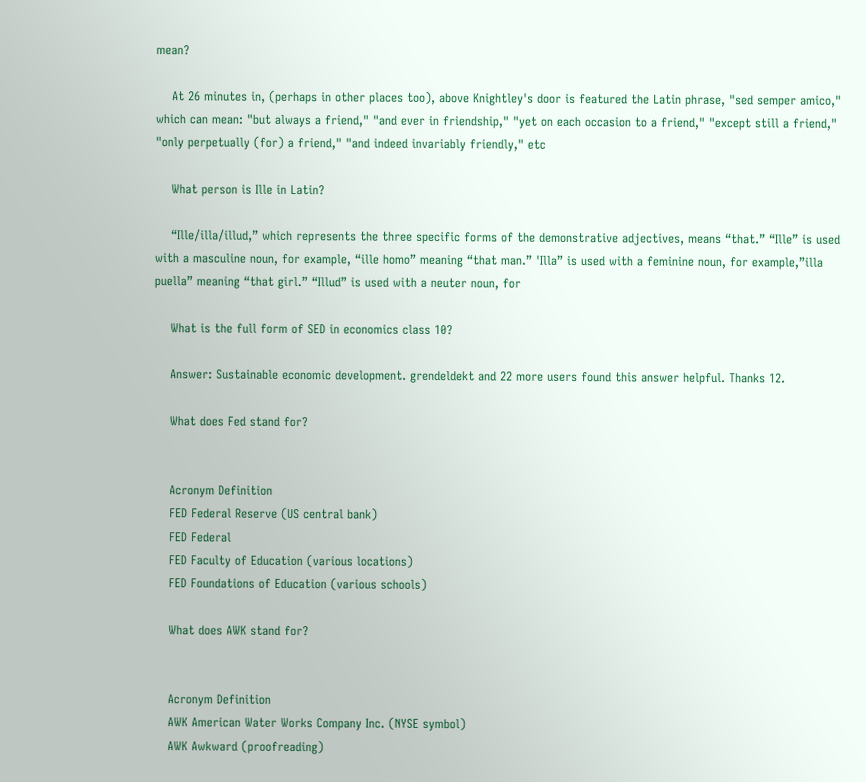mean?

    At 26 minutes in, (perhaps in other places too), above Knightley's door is featured the Latin phrase, "sed semper amico," which can mean: "but always a friend," "and ever in friendship," "yet on each occasion to a friend," "except still a friend," "only perpetually (for) a friend," "and indeed invariably friendly," etc

    What person is Ille in Latin?

    “Ille/illa/illud,” which represents the three specific forms of the demonstrative adjectives, means “that.” “Ille” is used with a masculine noun, for example, “ille homo” meaning “that man.” 'Illa” is used with a feminine noun, for example,”illa puella” meaning “that girl.” “Illud” is used with a neuter noun, for

    What is the full form of SED in economics class 10?

    Answer: Sustainable economic development. grendeldekt and 22 more users found this answer helpful. Thanks 12.

    What does Fed stand for?


    Acronym Definition
    FED Federal Reserve (US central bank)
    FED Federal
    FED Faculty of Education (various locations)
    FED Foundations of Education (various schools)

    What does AWK stand for?


    Acronym Definition
    AWK American Water Works Company Inc. (NYSE symbol)
    AWK Awkward (proofreading)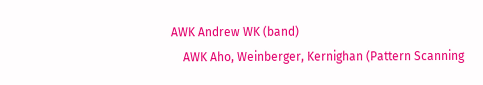AWK Andrew WK (band)
    AWK Aho, Weinberger, Kernighan (Pattern Scanning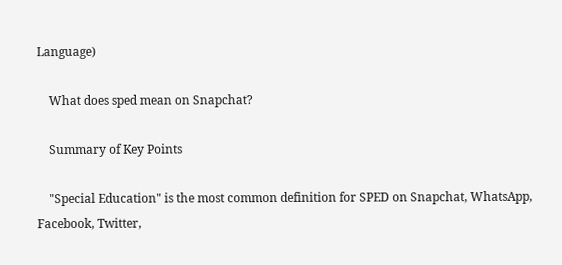Language)

    What does sped mean on Snapchat?

    Summary of Key Points

    "Special Education" is the most common definition for SPED on Snapchat, WhatsApp, Facebook, Twitter,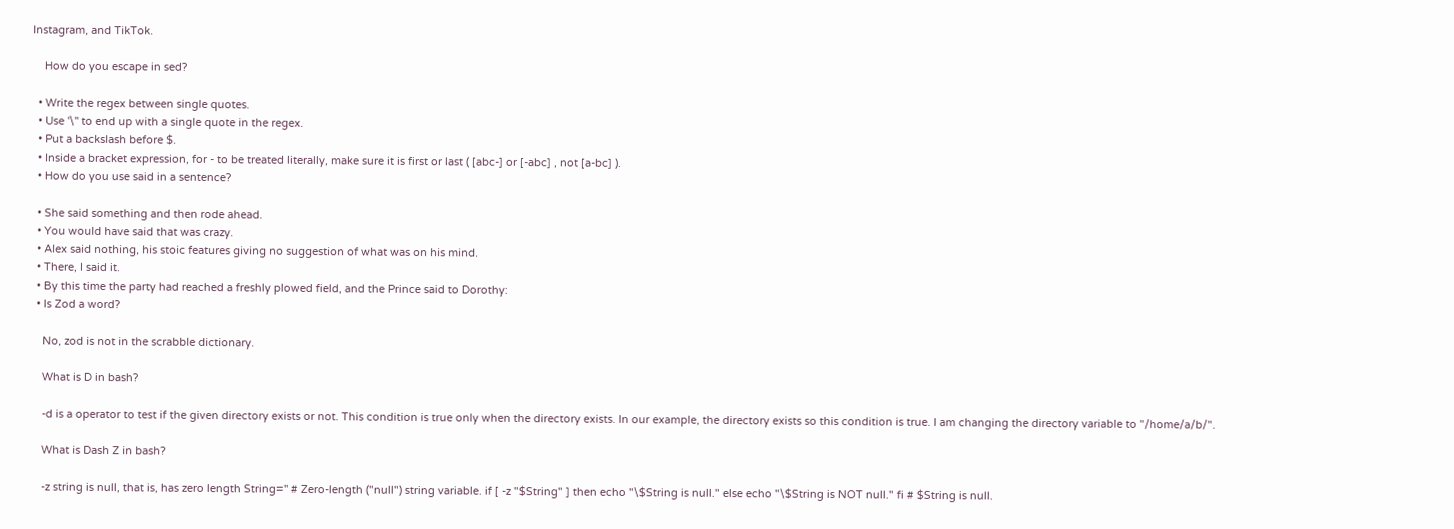Instagram, and TikTok.

    How do you escape in sed?

  • Write the regex between single quotes.
  • Use '\'' to end up with a single quote in the regex.
  • Put a backslash before $.
  • Inside a bracket expression, for - to be treated literally, make sure it is first or last ( [abc-] or [-abc] , not [a-bc] ).
  • How do you use said in a sentence?

  • She said something and then rode ahead.
  • You would have said that was crazy.
  • Alex said nothing, his stoic features giving no suggestion of what was on his mind.
  • There, I said it.
  • By this time the party had reached a freshly plowed field, and the Prince said to Dorothy:
  • Is Zod a word?

    No, zod is not in the scrabble dictionary.

    What is D in bash?

    -d is a operator to test if the given directory exists or not. This condition is true only when the directory exists. In our example, the directory exists so this condition is true. I am changing the directory variable to "/home/a/b/".

    What is Dash Z in bash?

    -z string is null, that is, has zero length String='' # Zero-length ("null") string variable. if [ -z "$String" ] then echo "\$String is null." else echo "\$String is NOT null." fi # $String is null.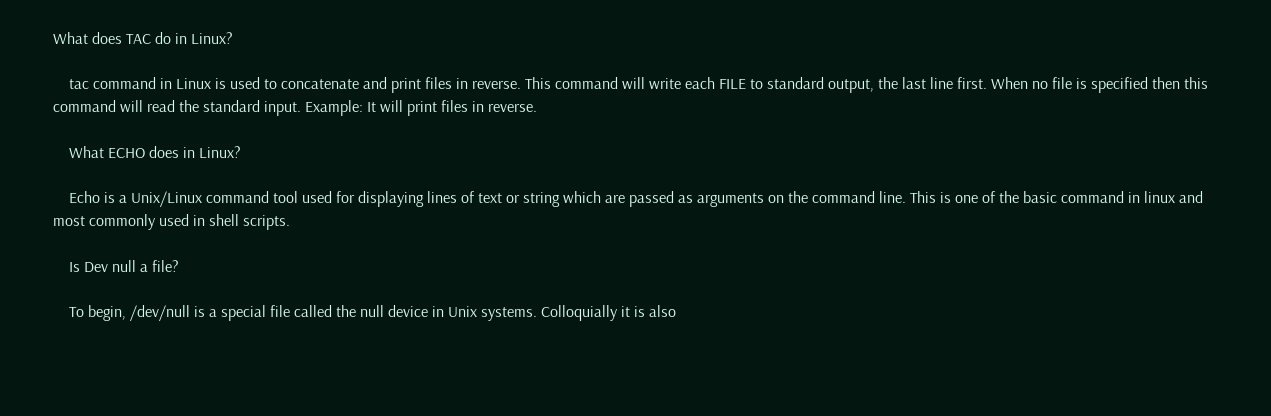What does TAC do in Linux?

    tac command in Linux is used to concatenate and print files in reverse. This command will write each FILE to standard output, the last line first. When no file is specified then this command will read the standard input. Example: It will print files in reverse.

    What ECHO does in Linux?

    Echo is a Unix/Linux command tool used for displaying lines of text or string which are passed as arguments on the command line. This is one of the basic command in linux and most commonly used in shell scripts.

    Is Dev null a file?

    To begin, /dev/null is a special file called the null device in Unix systems. Colloquially it is also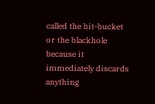called the bit-bucket or the blackhole because it immediately discards anything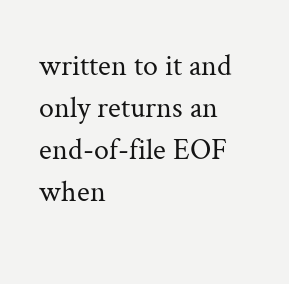written to it and only returns an end-of-file EOF when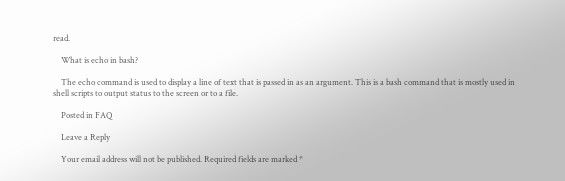read.

    What is echo in bash?

    The echo command is used to display a line of text that is passed in as an argument. This is a bash command that is mostly used in shell scripts to output status to the screen or to a file.

    Posted in FAQ

    Leave a Reply

    Your email address will not be published. Required fields are marked *